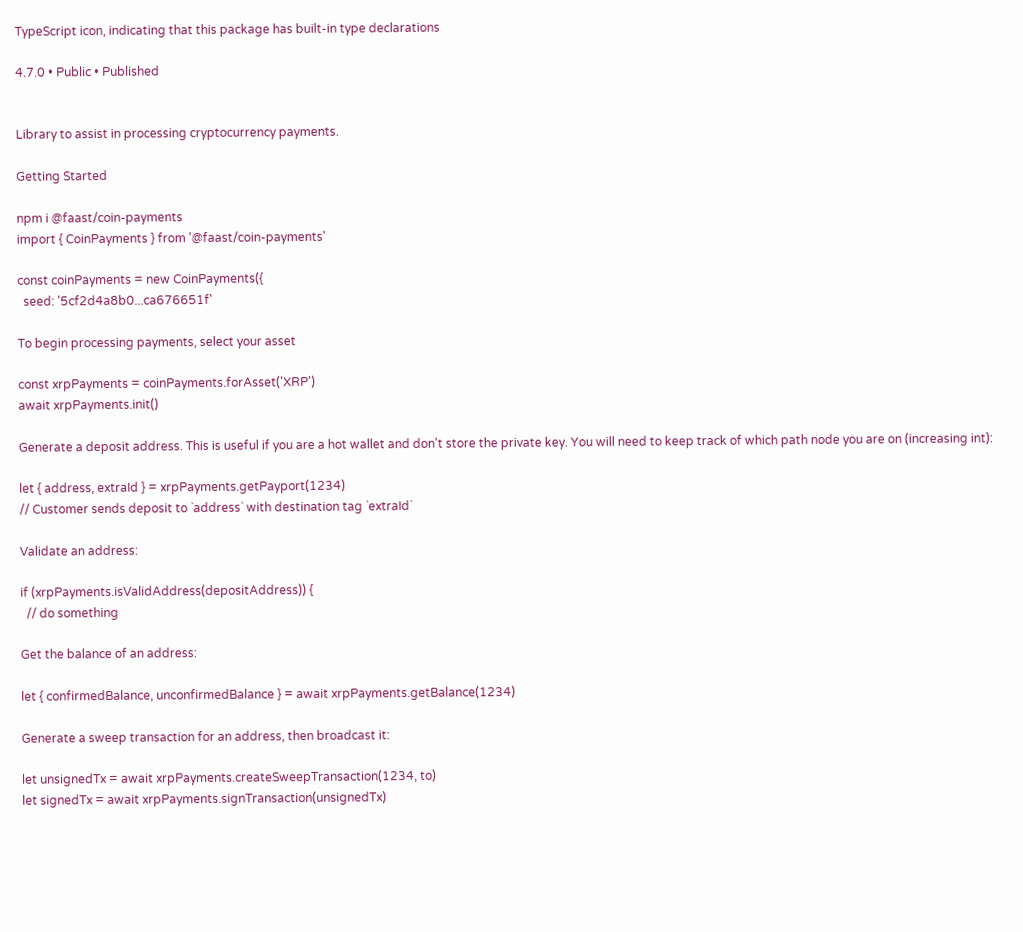TypeScript icon, indicating that this package has built-in type declarations

4.7.0 • Public • Published


Library to assist in processing cryptocurrency payments.

Getting Started

npm i @faast/coin-payments
import { CoinPayments } from '@faast/coin-payments'

const coinPayments = new CoinPayments({
  seed: '5cf2d4a8b0...ca676651f'

To begin processing payments, select your asset

const xrpPayments = coinPayments.forAsset('XRP')
await xrpPayments.init()

Generate a deposit address. This is useful if you are a hot wallet and don't store the private key. You will need to keep track of which path node you are on (increasing int):

let { address, extraId } = xrpPayments.getPayport(1234)
// Customer sends deposit to `address` with destination tag `extraId`

Validate an address:

if (xrpPayments.isValidAddress(depositAddress)) {
  // do something

Get the balance of an address:

let { confirmedBalance, unconfirmedBalance } = await xrpPayments.getBalance(1234)

Generate a sweep transaction for an address, then broadcast it:

let unsignedTx = await xrpPayments.createSweepTransaction(1234, to)
let signedTx = await xrpPayments.signTransaction(unsignedTx)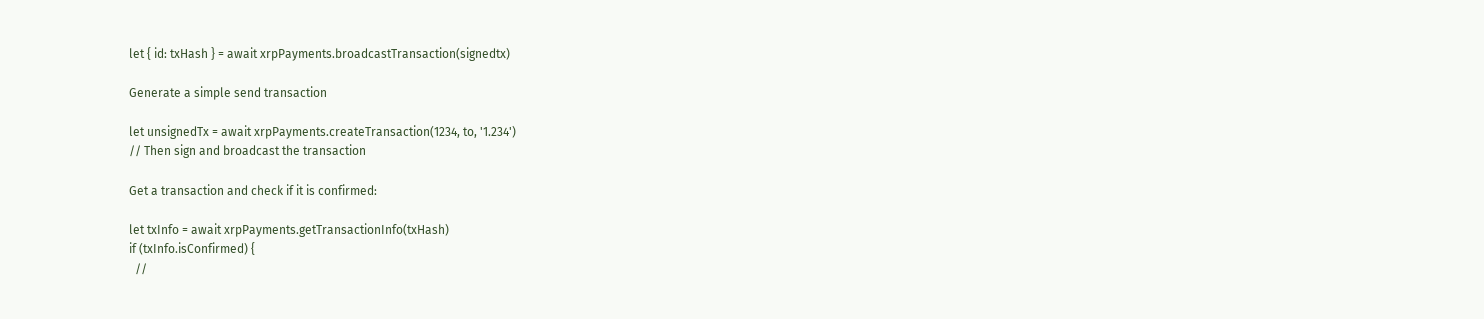let { id: txHash } = await xrpPayments.broadcastTransaction(signedtx)

Generate a simple send transaction

let unsignedTx = await xrpPayments.createTransaction(1234, to, '1.234')
// Then sign and broadcast the transaction

Get a transaction and check if it is confirmed:

let txInfo = await xrpPayments.getTransactionInfo(txHash)
if (txInfo.isConfirmed) {
  //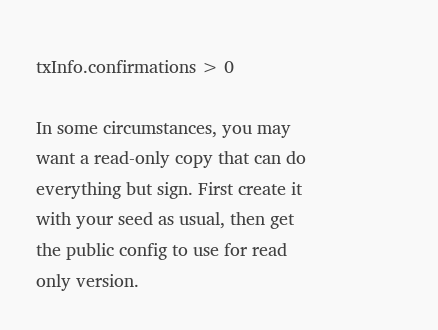txInfo.confirmations > 0

In some circumstances, you may want a read-only copy that can do everything but sign. First create it with your seed as usual, then get the public config to use for read only version.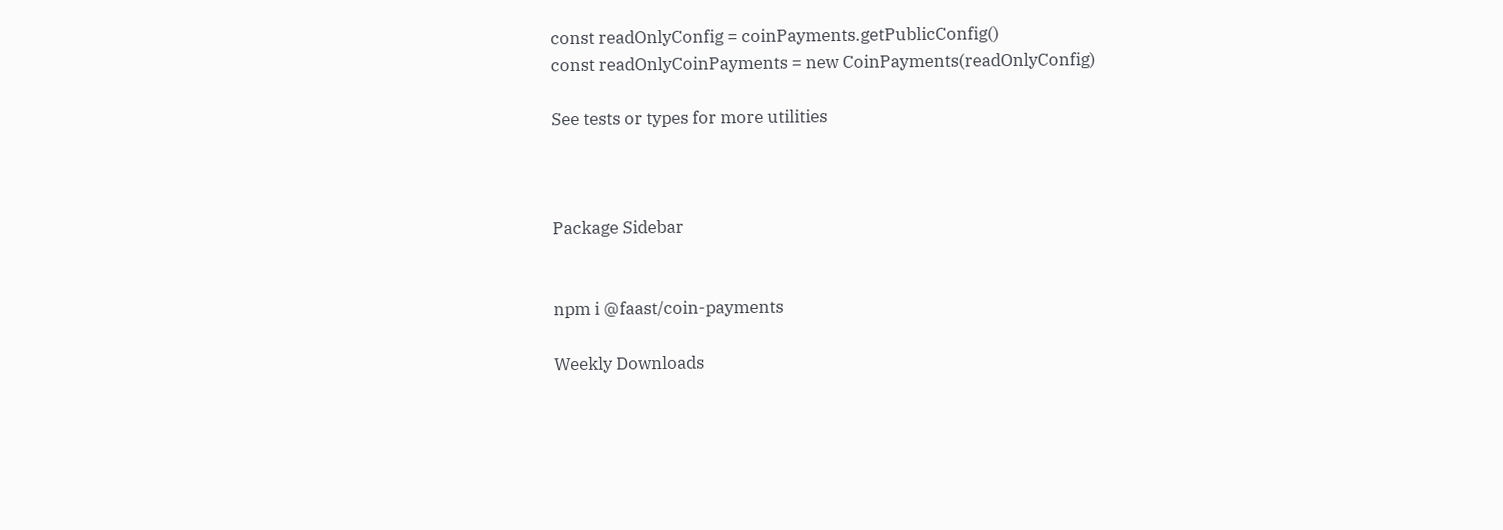const readOnlyConfig = coinPayments.getPublicConfig()
const readOnlyCoinPayments = new CoinPayments(readOnlyConfig)

See tests or types for more utilities



Package Sidebar


npm i @faast/coin-payments

Weekly Downloads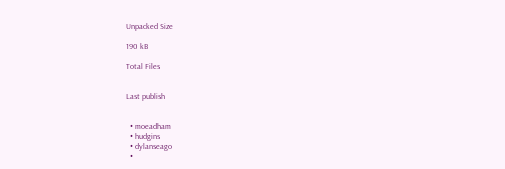Unpacked Size

190 kB

Total Files


Last publish


  • moeadham
  • hudgins
  • dylanseago
  •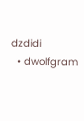dzdidi
  • dwolfgram